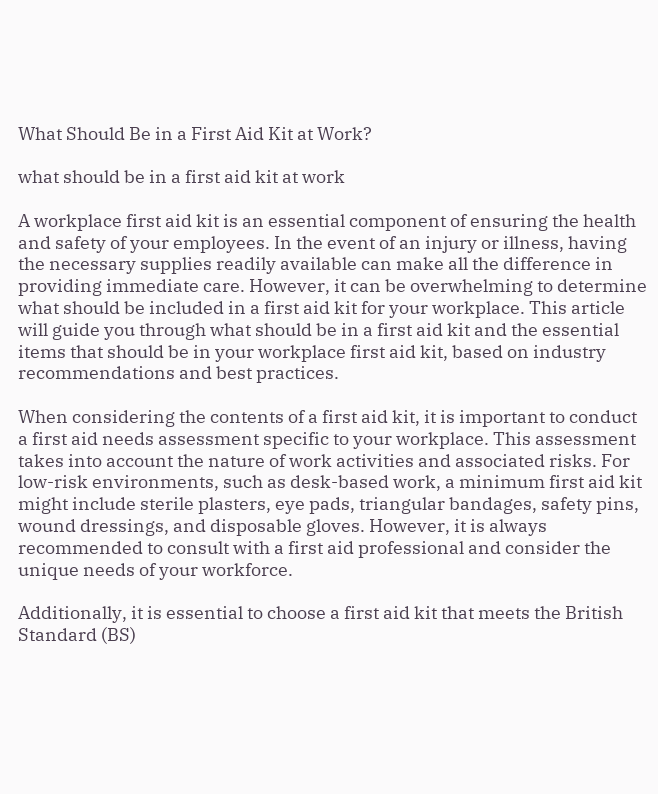What Should Be in a First Aid Kit at Work?

what should be in a first aid kit at work

A workplace first aid kit is an essential component of ensuring the health and safety of your employees. In the event of an injury or illness, having the necessary supplies readily available can make all the difference in providing immediate care. However, it can be overwhelming to determine what should be included in a first aid kit for your workplace. This article will guide you through what should be in a first aid kit and the essential items that should be in your workplace first aid kit, based on industry recommendations and best practices.

When considering the contents of a first aid kit, it is important to conduct a first aid needs assessment specific to your workplace. This assessment takes into account the nature of work activities and associated risks. For low-risk environments, such as desk-based work, a minimum first aid kit might include sterile plasters, eye pads, triangular bandages, safety pins, wound dressings, and disposable gloves. However, it is always recommended to consult with a first aid professional and consider the unique needs of your workforce.

Additionally, it is essential to choose a first aid kit that meets the British Standard (BS)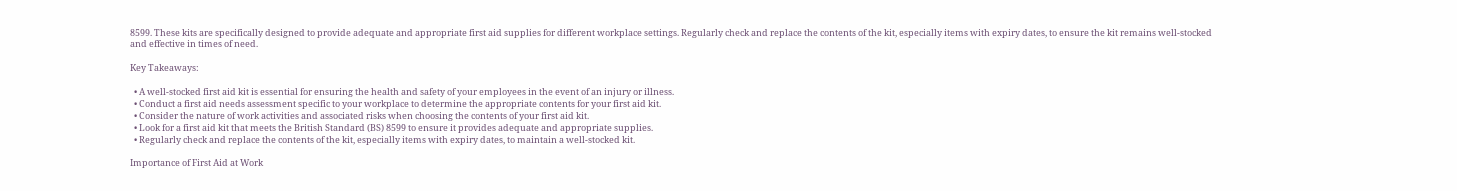8599. These kits are specifically designed to provide adequate and appropriate first aid supplies for different workplace settings. Regularly check and replace the contents of the kit, especially items with expiry dates, to ensure the kit remains well-stocked and effective in times of need.

Key Takeaways:

  • A well-stocked first aid kit is essential for ensuring the health and safety of your employees in the event of an injury or illness.
  • Conduct a first aid needs assessment specific to your workplace to determine the appropriate contents for your first aid kit.
  • Consider the nature of work activities and associated risks when choosing the contents of your first aid kit.
  • Look for a first aid kit that meets the British Standard (BS) 8599 to ensure it provides adequate and appropriate supplies.
  • Regularly check and replace the contents of the kit, especially items with expiry dates, to maintain a well-stocked kit.

Importance of First Aid at Work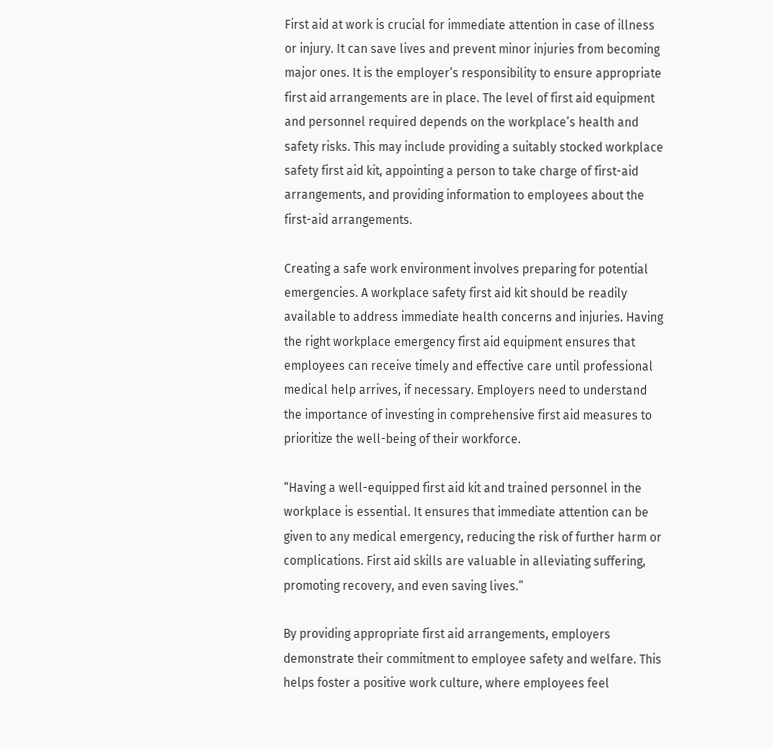First aid at work is crucial for immediate attention in case of illness or injury. It can save lives and prevent minor injuries from becoming major ones. It is the employer’s responsibility to ensure appropriate first aid arrangements are in place. The level of first aid equipment and personnel required depends on the workplace’s health and safety risks. This may include providing a suitably stocked workplace safety first aid kit, appointing a person to take charge of first-aid arrangements, and providing information to employees about the first-aid arrangements.

Creating a safe work environment involves preparing for potential emergencies. A workplace safety first aid kit should be readily available to address immediate health concerns and injuries. Having the right workplace emergency first aid equipment ensures that employees can receive timely and effective care until professional medical help arrives, if necessary. Employers need to understand the importance of investing in comprehensive first aid measures to prioritize the well-being of their workforce.

“Having a well-equipped first aid kit and trained personnel in the workplace is essential. It ensures that immediate attention can be given to any medical emergency, reducing the risk of further harm or complications. First aid skills are valuable in alleviating suffering, promoting recovery, and even saving lives.”

By providing appropriate first aid arrangements, employers demonstrate their commitment to employee safety and welfare. This helps foster a positive work culture, where employees feel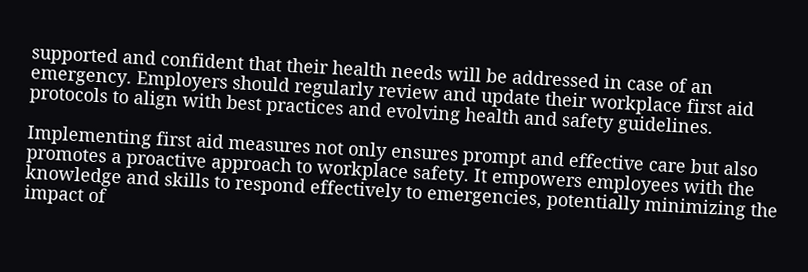supported and confident that their health needs will be addressed in case of an emergency. Employers should regularly review and update their workplace first aid protocols to align with best practices and evolving health and safety guidelines.

Implementing first aid measures not only ensures prompt and effective care but also promotes a proactive approach to workplace safety. It empowers employees with the knowledge and skills to respond effectively to emergencies, potentially minimizing the impact of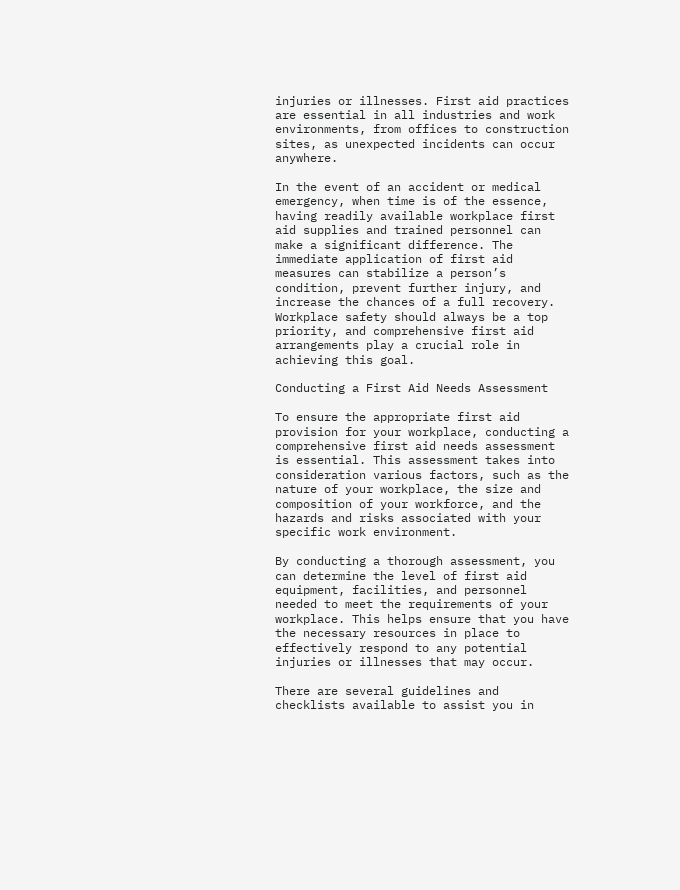injuries or illnesses. First aid practices are essential in all industries and work environments, from offices to construction sites, as unexpected incidents can occur anywhere.

In the event of an accident or medical emergency, when time is of the essence, having readily available workplace first aid supplies and trained personnel can make a significant difference. The immediate application of first aid measures can stabilize a person’s condition, prevent further injury, and increase the chances of a full recovery. Workplace safety should always be a top priority, and comprehensive first aid arrangements play a crucial role in achieving this goal.

Conducting a First Aid Needs Assessment

To ensure the appropriate first aid provision for your workplace, conducting a comprehensive first aid needs assessment is essential. This assessment takes into consideration various factors, such as the nature of your workplace, the size and composition of your workforce, and the hazards and risks associated with your specific work environment.

By conducting a thorough assessment, you can determine the level of first aid equipment, facilities, and personnel needed to meet the requirements of your workplace. This helps ensure that you have the necessary resources in place to effectively respond to any potential injuries or illnesses that may occur.

There are several guidelines and checklists available to assist you in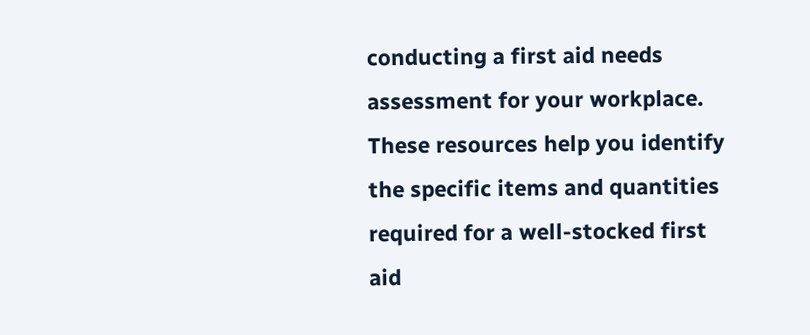conducting a first aid needs assessment for your workplace. These resources help you identify the specific items and quantities required for a well-stocked first aid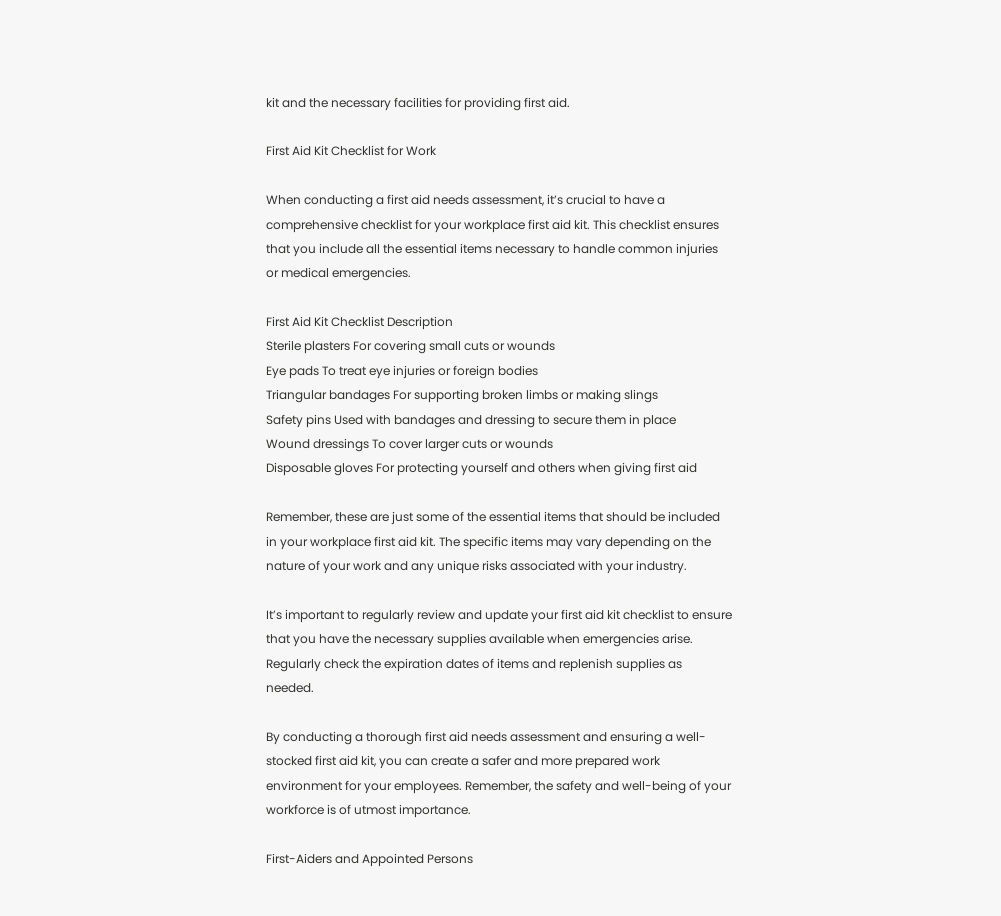kit and the necessary facilities for providing first aid.

First Aid Kit Checklist for Work

When conducting a first aid needs assessment, it’s crucial to have a comprehensive checklist for your workplace first aid kit. This checklist ensures that you include all the essential items necessary to handle common injuries or medical emergencies.

First Aid Kit Checklist Description
Sterile plasters For covering small cuts or wounds
Eye pads To treat eye injuries or foreign bodies
Triangular bandages For supporting broken limbs or making slings
Safety pins Used with bandages and dressing to secure them in place
Wound dressings To cover larger cuts or wounds
Disposable gloves For protecting yourself and others when giving first aid

Remember, these are just some of the essential items that should be included in your workplace first aid kit. The specific items may vary depending on the nature of your work and any unique risks associated with your industry.

It’s important to regularly review and update your first aid kit checklist to ensure that you have the necessary supplies available when emergencies arise. Regularly check the expiration dates of items and replenish supplies as needed.

By conducting a thorough first aid needs assessment and ensuring a well-stocked first aid kit, you can create a safer and more prepared work environment for your employees. Remember, the safety and well-being of your workforce is of utmost importance.

First-Aiders and Appointed Persons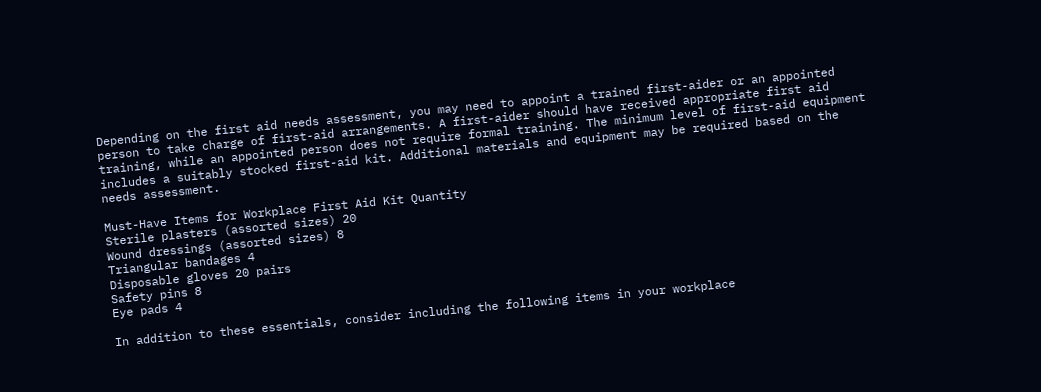Depending on the first aid needs assessment, you may need to appoint a trained first-aider or an appointed person to take charge of first-aid arrangements. A first-aider should have received appropriate first aid training, while an appointed person does not require formal training. The minimum level of first-aid equipment includes a suitably stocked first-aid kit. Additional materials and equipment may be required based on the needs assessment.

Must-Have Items for Workplace First Aid Kit Quantity
Sterile plasters (assorted sizes) 20
Wound dressings (assorted sizes) 8
Triangular bandages 4
Disposable gloves 20 pairs
Safety pins 8
Eye pads 4

In addition to these essentials, consider including the following items in your workplace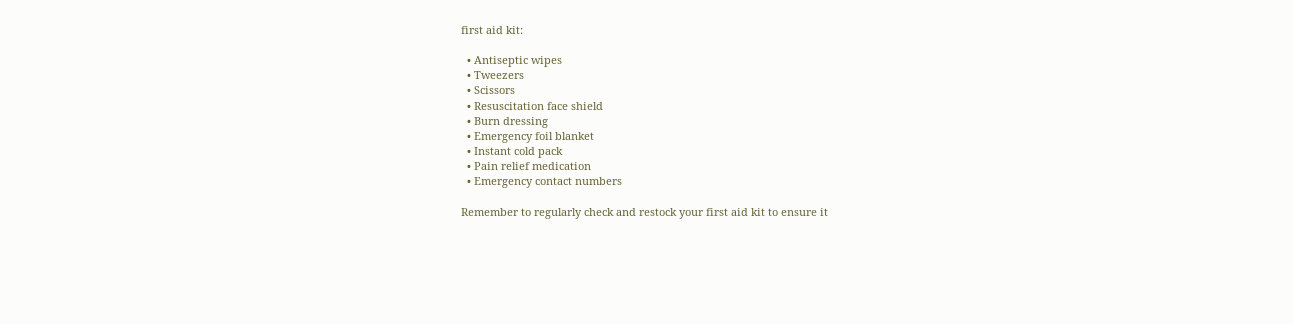first aid kit:

  • Antiseptic wipes
  • Tweezers
  • Scissors
  • Resuscitation face shield
  • Burn dressing
  • Emergency foil blanket
  • Instant cold pack
  • Pain relief medication
  • Emergency contact numbers

Remember to regularly check and restock your first aid kit to ensure it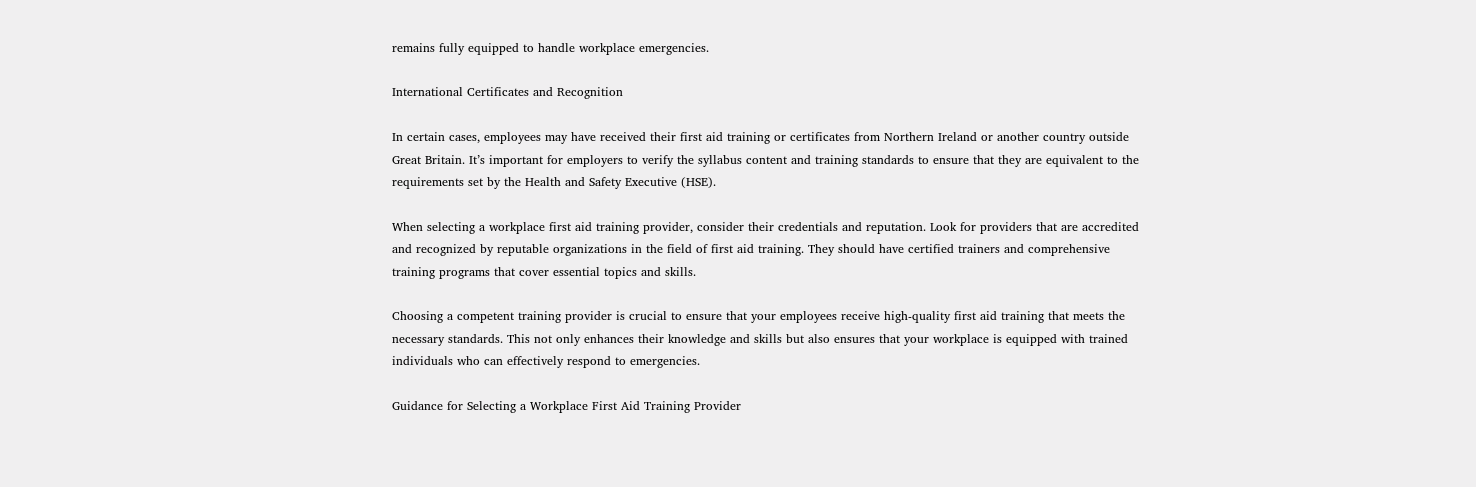remains fully equipped to handle workplace emergencies.

International Certificates and Recognition

In certain cases, employees may have received their first aid training or certificates from Northern Ireland or another country outside Great Britain. It’s important for employers to verify the syllabus content and training standards to ensure that they are equivalent to the requirements set by the Health and Safety Executive (HSE).

When selecting a workplace first aid training provider, consider their credentials and reputation. Look for providers that are accredited and recognized by reputable organizations in the field of first aid training. They should have certified trainers and comprehensive training programs that cover essential topics and skills.

Choosing a competent training provider is crucial to ensure that your employees receive high-quality first aid training that meets the necessary standards. This not only enhances their knowledge and skills but also ensures that your workplace is equipped with trained individuals who can effectively respond to emergencies.

Guidance for Selecting a Workplace First Aid Training Provider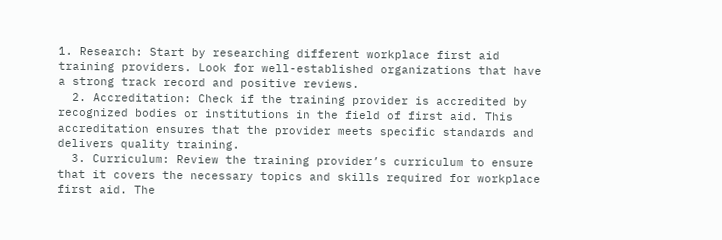1. Research: Start by researching different workplace first aid training providers. Look for well-established organizations that have a strong track record and positive reviews.
  2. Accreditation: Check if the training provider is accredited by recognized bodies or institutions in the field of first aid. This accreditation ensures that the provider meets specific standards and delivers quality training.
  3. Curriculum: Review the training provider’s curriculum to ensure that it covers the necessary topics and skills required for workplace first aid. The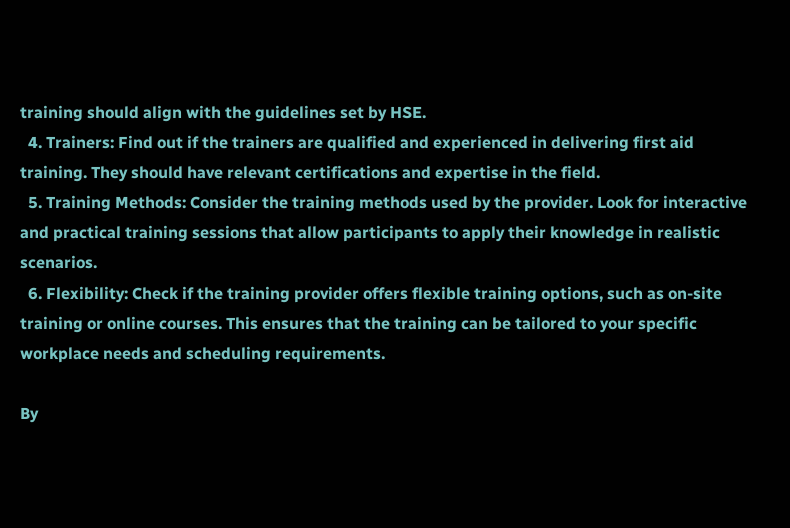training should align with the guidelines set by HSE.
  4. Trainers: Find out if the trainers are qualified and experienced in delivering first aid training. They should have relevant certifications and expertise in the field.
  5. Training Methods: Consider the training methods used by the provider. Look for interactive and practical training sessions that allow participants to apply their knowledge in realistic scenarios.
  6. Flexibility: Check if the training provider offers flexible training options, such as on-site training or online courses. This ensures that the training can be tailored to your specific workplace needs and scheduling requirements.

By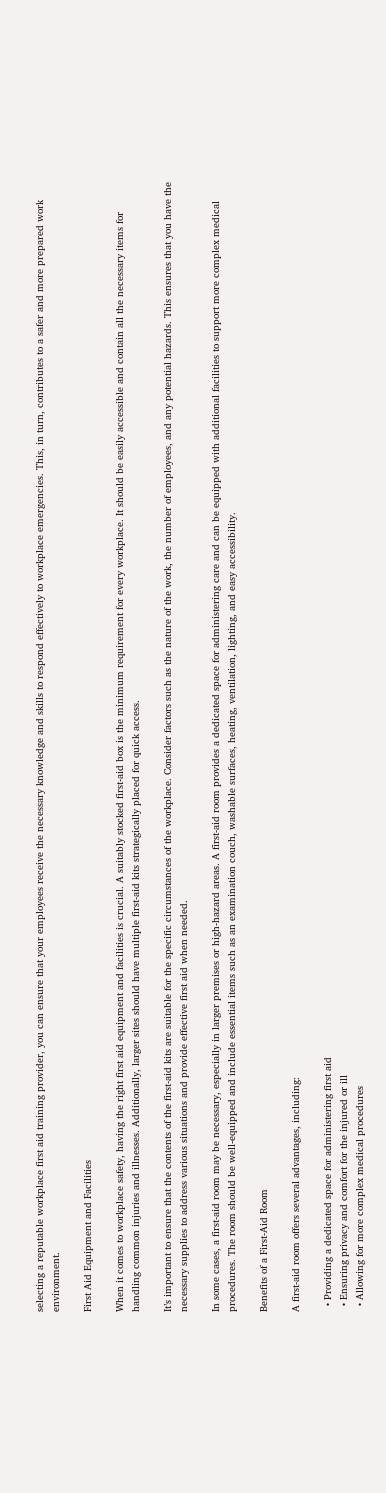selecting a reputable workplace first aid training provider, you can ensure that your employees receive the necessary knowledge and skills to respond effectively to workplace emergencies. This, in turn, contributes to a safer and more prepared work environment.

First Aid Equipment and Facilities

When it comes to workplace safety, having the right first aid equipment and facilities is crucial. A suitably stocked first-aid box is the minimum requirement for every workplace. It should be easily accessible and contain all the necessary items for handling common injuries and illnesses. Additionally, larger sites should have multiple first-aid kits strategically placed for quick access.

It’s important to ensure that the contents of the first-aid kits are suitable for the specific circumstances of the workplace. Consider factors such as the nature of the work, the number of employees, and any potential hazards. This ensures that you have the necessary supplies to address various situations and provide effective first aid when needed.

In some cases, a first-aid room may be necessary, especially in larger premises or high-hazard areas. A first-aid room provides a dedicated space for administering care and can be equipped with additional facilities to support more complex medical procedures. The room should be well-equipped and include essential items such as an examination couch, washable surfaces, heating, ventilation, lighting, and easy accessibility.

Benefits of a First-Aid Room

A first-aid room offers several advantages, including:

  • Providing a dedicated space for administering first aid
  • Ensuring privacy and comfort for the injured or ill
  • Allowing for more complex medical procedures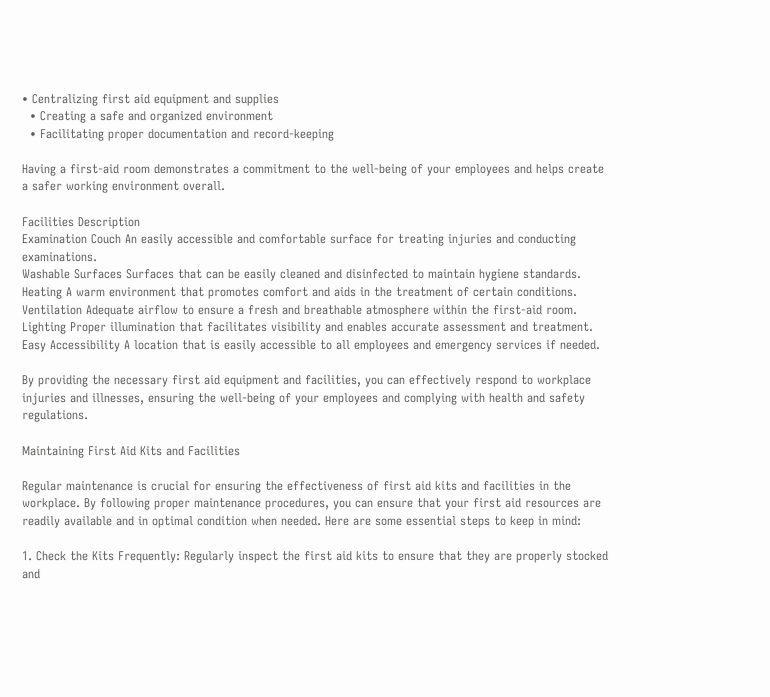• Centralizing first aid equipment and supplies
  • Creating a safe and organized environment
  • Facilitating proper documentation and record-keeping

Having a first-aid room demonstrates a commitment to the well-being of your employees and helps create a safer working environment overall.

Facilities Description
Examination Couch An easily accessible and comfortable surface for treating injuries and conducting examinations.
Washable Surfaces Surfaces that can be easily cleaned and disinfected to maintain hygiene standards.
Heating A warm environment that promotes comfort and aids in the treatment of certain conditions.
Ventilation Adequate airflow to ensure a fresh and breathable atmosphere within the first-aid room.
Lighting Proper illumination that facilitates visibility and enables accurate assessment and treatment.
Easy Accessibility A location that is easily accessible to all employees and emergency services if needed.

By providing the necessary first aid equipment and facilities, you can effectively respond to workplace injuries and illnesses, ensuring the well-being of your employees and complying with health and safety regulations.

Maintaining First Aid Kits and Facilities

Regular maintenance is crucial for ensuring the effectiveness of first aid kits and facilities in the workplace. By following proper maintenance procedures, you can ensure that your first aid resources are readily available and in optimal condition when needed. Here are some essential steps to keep in mind:

1. Check the Kits Frequently: Regularly inspect the first aid kits to ensure that they are properly stocked and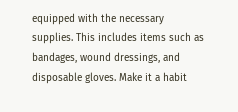equipped with the necessary supplies. This includes items such as bandages, wound dressings, and disposable gloves. Make it a habit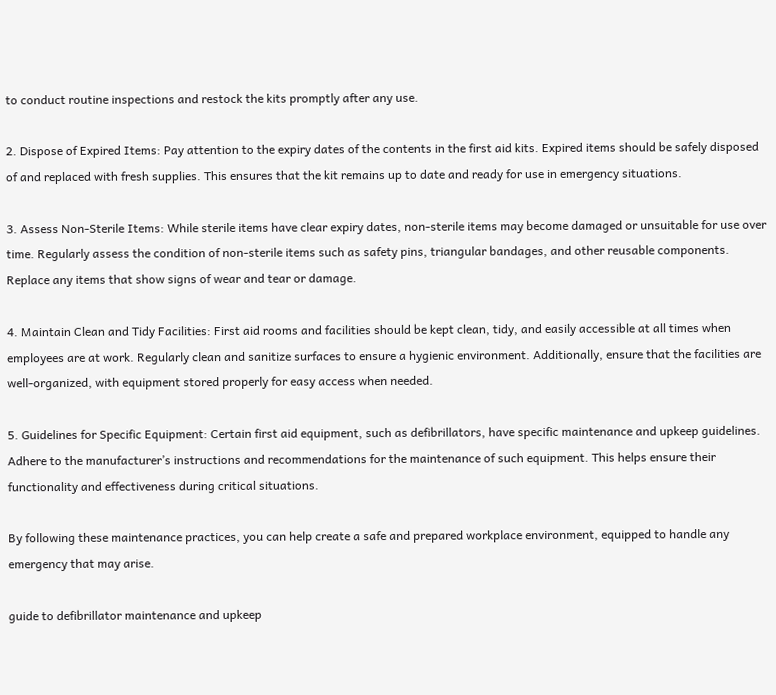to conduct routine inspections and restock the kits promptly after any use.

2. Dispose of Expired Items: Pay attention to the expiry dates of the contents in the first aid kits. Expired items should be safely disposed of and replaced with fresh supplies. This ensures that the kit remains up to date and ready for use in emergency situations.

3. Assess Non-Sterile Items: While sterile items have clear expiry dates, non-sterile items may become damaged or unsuitable for use over time. Regularly assess the condition of non-sterile items such as safety pins, triangular bandages, and other reusable components. Replace any items that show signs of wear and tear or damage.

4. Maintain Clean and Tidy Facilities: First aid rooms and facilities should be kept clean, tidy, and easily accessible at all times when employees are at work. Regularly clean and sanitize surfaces to ensure a hygienic environment. Additionally, ensure that the facilities are well-organized, with equipment stored properly for easy access when needed.

5. Guidelines for Specific Equipment: Certain first aid equipment, such as defibrillators, have specific maintenance and upkeep guidelines. Adhere to the manufacturer’s instructions and recommendations for the maintenance of such equipment. This helps ensure their functionality and effectiveness during critical situations.

By following these maintenance practices, you can help create a safe and prepared workplace environment, equipped to handle any emergency that may arise.

guide to defibrillator maintenance and upkeep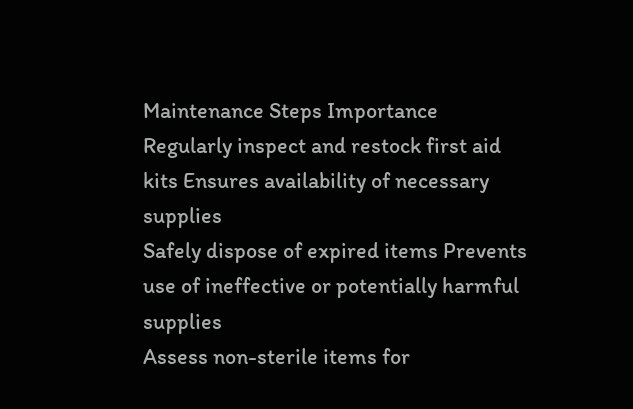Maintenance Steps Importance
Regularly inspect and restock first aid kits Ensures availability of necessary supplies
Safely dispose of expired items Prevents use of ineffective or potentially harmful supplies
Assess non-sterile items for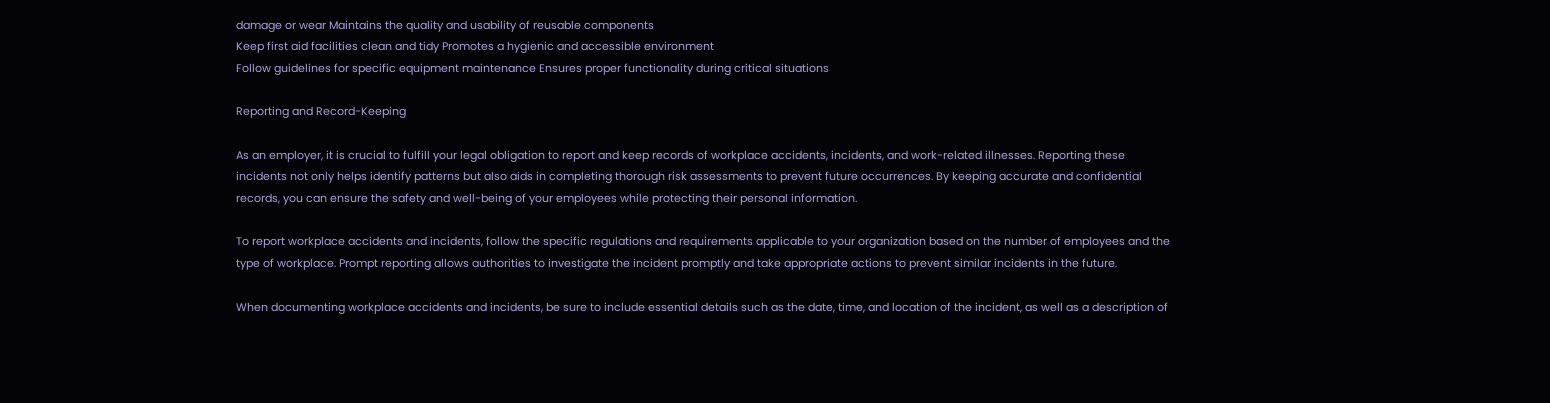damage or wear Maintains the quality and usability of reusable components
Keep first aid facilities clean and tidy Promotes a hygienic and accessible environment
Follow guidelines for specific equipment maintenance Ensures proper functionality during critical situations

Reporting and Record-Keeping

As an employer, it is crucial to fulfill your legal obligation to report and keep records of workplace accidents, incidents, and work-related illnesses. Reporting these incidents not only helps identify patterns but also aids in completing thorough risk assessments to prevent future occurrences. By keeping accurate and confidential records, you can ensure the safety and well-being of your employees while protecting their personal information.

To report workplace accidents and incidents, follow the specific regulations and requirements applicable to your organization based on the number of employees and the type of workplace. Prompt reporting allows authorities to investigate the incident promptly and take appropriate actions to prevent similar incidents in the future.

When documenting workplace accidents and incidents, be sure to include essential details such as the date, time, and location of the incident, as well as a description of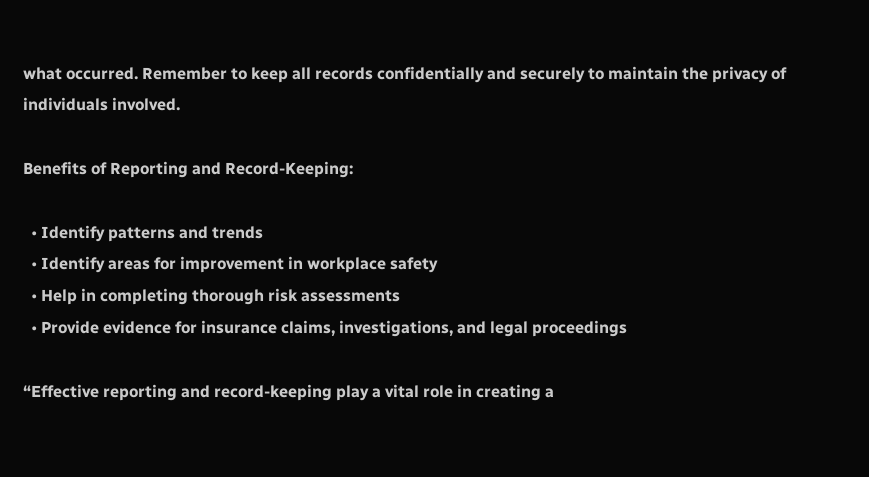what occurred. Remember to keep all records confidentially and securely to maintain the privacy of individuals involved.

Benefits of Reporting and Record-Keeping:

  • Identify patterns and trends
  • Identify areas for improvement in workplace safety
  • Help in completing thorough risk assessments
  • Provide evidence for insurance claims, investigations, and legal proceedings

“Effective reporting and record-keeping play a vital role in creating a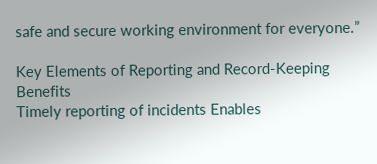safe and secure working environment for everyone.”

Key Elements of Reporting and Record-Keeping Benefits
Timely reporting of incidents Enables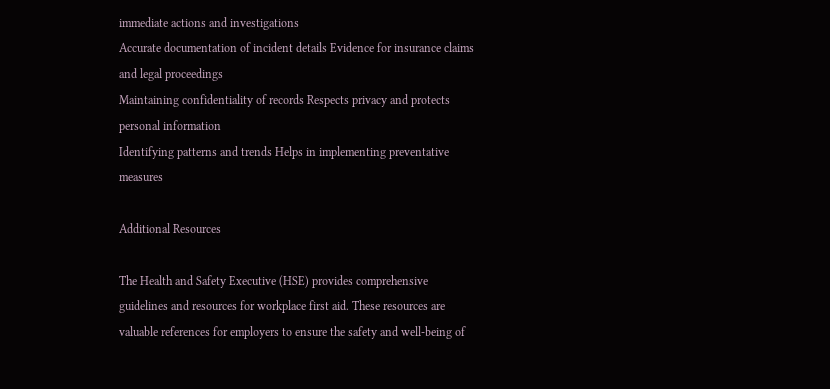immediate actions and investigations
Accurate documentation of incident details Evidence for insurance claims and legal proceedings
Maintaining confidentiality of records Respects privacy and protects personal information
Identifying patterns and trends Helps in implementing preventative measures

Additional Resources

The Health and Safety Executive (HSE) provides comprehensive guidelines and resources for workplace first aid. These resources are valuable references for employers to ensure the safety and well-being of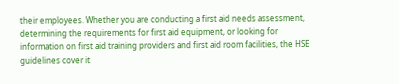their employees. Whether you are conducting a first aid needs assessment, determining the requirements for first aid equipment, or looking for information on first aid training providers and first aid room facilities, the HSE guidelines cover it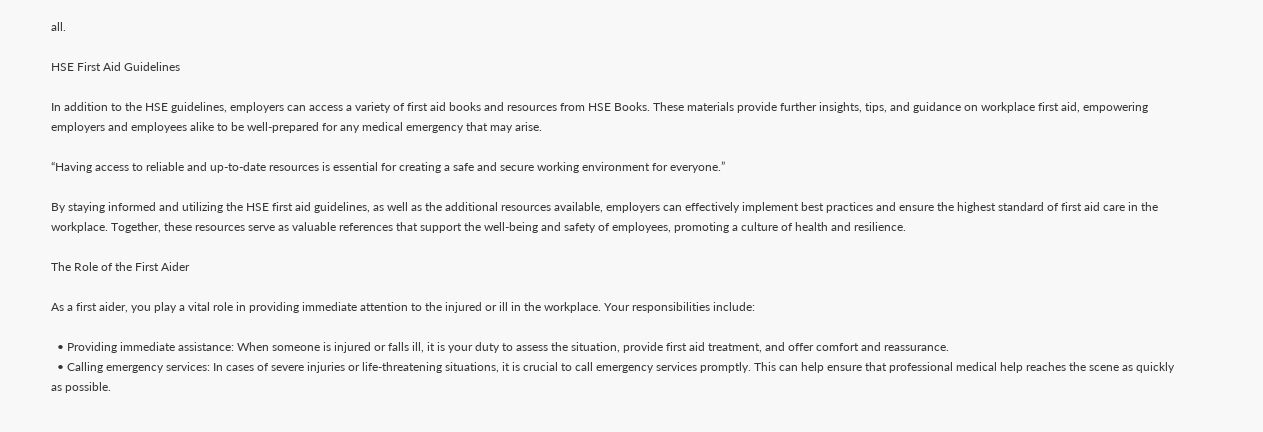all.

HSE First Aid Guidelines

In addition to the HSE guidelines, employers can access a variety of first aid books and resources from HSE Books. These materials provide further insights, tips, and guidance on workplace first aid, empowering employers and employees alike to be well-prepared for any medical emergency that may arise.

“Having access to reliable and up-to-date resources is essential for creating a safe and secure working environment for everyone.”

By staying informed and utilizing the HSE first aid guidelines, as well as the additional resources available, employers can effectively implement best practices and ensure the highest standard of first aid care in the workplace. Together, these resources serve as valuable references that support the well-being and safety of employees, promoting a culture of health and resilience.

The Role of the First Aider

As a first aider, you play a vital role in providing immediate attention to the injured or ill in the workplace. Your responsibilities include:

  • Providing immediate assistance: When someone is injured or falls ill, it is your duty to assess the situation, provide first aid treatment, and offer comfort and reassurance.
  • Calling emergency services: In cases of severe injuries or life-threatening situations, it is crucial to call emergency services promptly. This can help ensure that professional medical help reaches the scene as quickly as possible.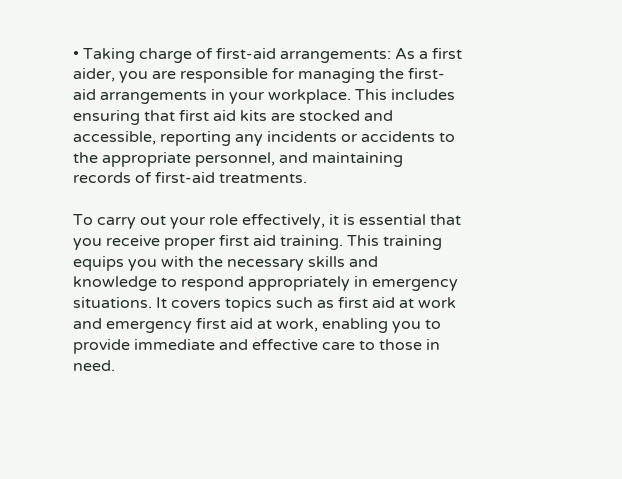• Taking charge of first-aid arrangements: As a first aider, you are responsible for managing the first-aid arrangements in your workplace. This includes ensuring that first aid kits are stocked and accessible, reporting any incidents or accidents to the appropriate personnel, and maintaining records of first-aid treatments.

To carry out your role effectively, it is essential that you receive proper first aid training. This training equips you with the necessary skills and knowledge to respond appropriately in emergency situations. It covers topics such as first aid at work and emergency first aid at work, enabling you to provide immediate and effective care to those in need.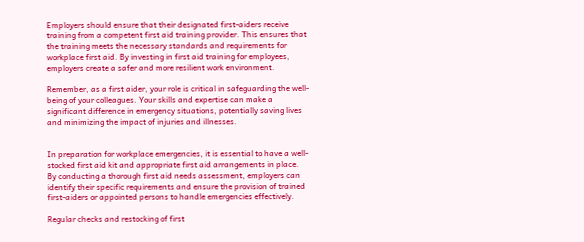Employers should ensure that their designated first-aiders receive training from a competent first aid training provider. This ensures that the training meets the necessary standards and requirements for workplace first aid. By investing in first aid training for employees, employers create a safer and more resilient work environment.

Remember, as a first aider, your role is critical in safeguarding the well-being of your colleagues. Your skills and expertise can make a significant difference in emergency situations, potentially saving lives and minimizing the impact of injuries and illnesses.


In preparation for workplace emergencies, it is essential to have a well-stocked first aid kit and appropriate first aid arrangements in place. By conducting a thorough first aid needs assessment, employers can identify their specific requirements and ensure the provision of trained first-aiders or appointed persons to handle emergencies effectively.

Regular checks and restocking of first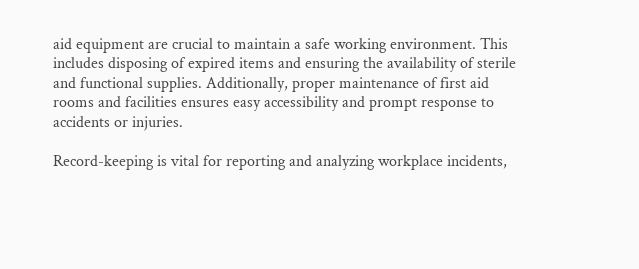aid equipment are crucial to maintain a safe working environment. This includes disposing of expired items and ensuring the availability of sterile and functional supplies. Additionally, proper maintenance of first aid rooms and facilities ensures easy accessibility and prompt response to accidents or injuries.

Record-keeping is vital for reporting and analyzing workplace incidents,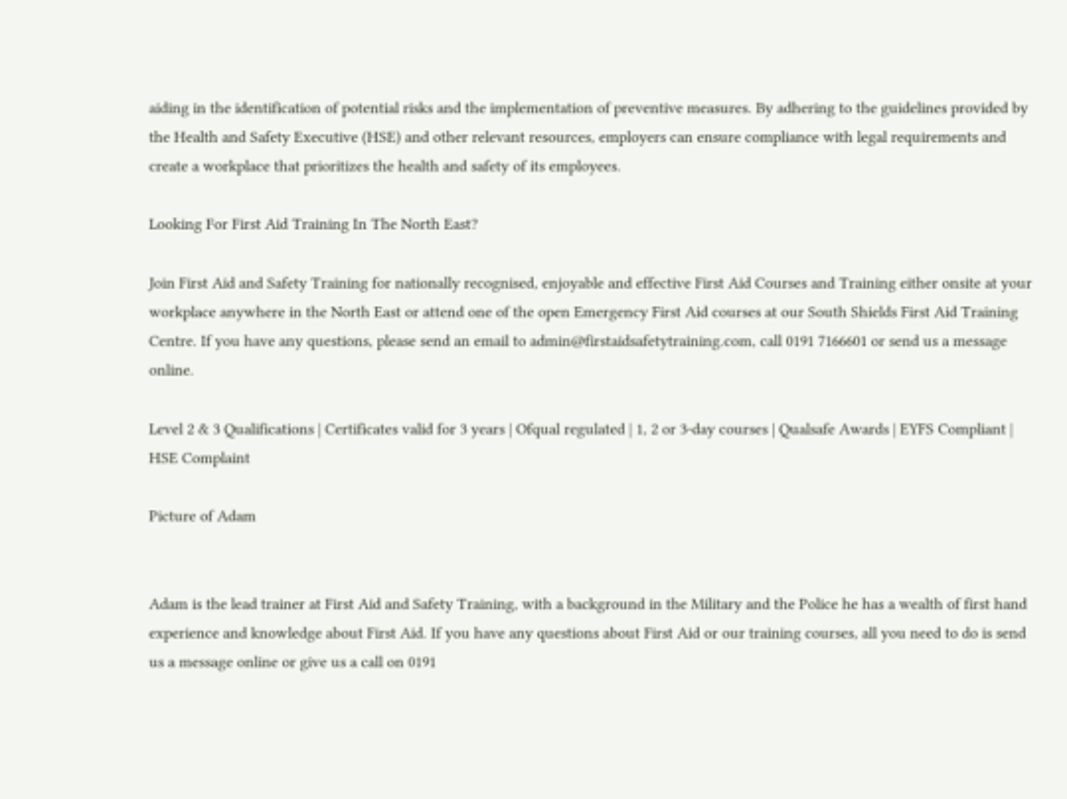aiding in the identification of potential risks and the implementation of preventive measures. By adhering to the guidelines provided by the Health and Safety Executive (HSE) and other relevant resources, employers can ensure compliance with legal requirements and create a workplace that prioritizes the health and safety of its employees.

Looking For First Aid Training In The North East?

Join First Aid and Safety Training for nationally recognised, enjoyable and effective First Aid Courses and Training either onsite at your workplace anywhere in the North East or attend one of the open Emergency First Aid courses at our South Shields First Aid Training Centre. If you have any questions, please send an email to admin@firstaidsafetytraining.com, call 0191 7166601 or send us a message online.

Level 2 & 3 Qualifications | Certificates valid for 3 years | Ofqual regulated | 1, 2 or 3-day courses | Qualsafe Awards | EYFS Compliant | HSE Complaint

Picture of Adam


Adam is the lead trainer at First Aid and Safety Training, with a background in the Military and the Police he has a wealth of first hand experience and knowledge about First Aid. If you have any questions about First Aid or our training courses, all you need to do is send us a message online or give us a call on 0191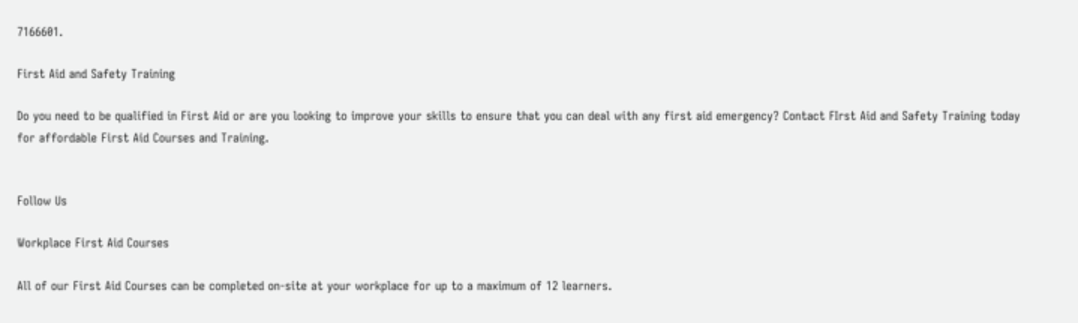7166601.

First Aid and Safety Training

Do you need to be qualified in First Aid or are you looking to improve your skills to ensure that you can deal with any first aid emergency? Contact FIrst Aid and Safety Training today for affordable First Aid Courses and Training.


Follow Us

Workplace First Aid Courses

All of our First Aid Courses can be completed on-site at your workplace for up to a maximum of 12 learners.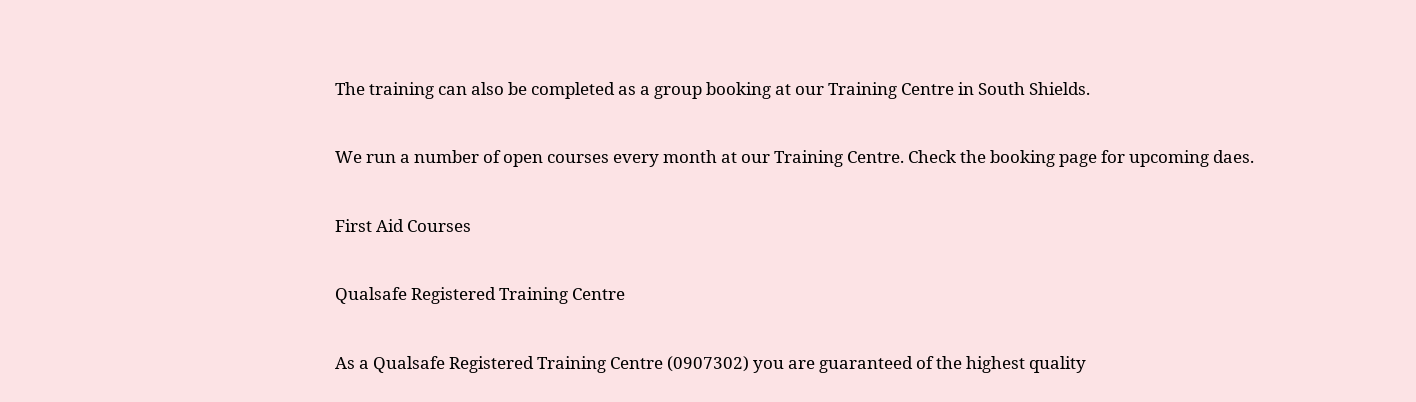The training can also be completed as a group booking at our Training Centre in South Shields.

We run a number of open courses every month at our Training Centre. Check the booking page for upcoming daes.

First Aid Courses

Qualsafe Registered Training Centre

As a Qualsafe Registered Training Centre (0907302) you are guaranteed of the highest quality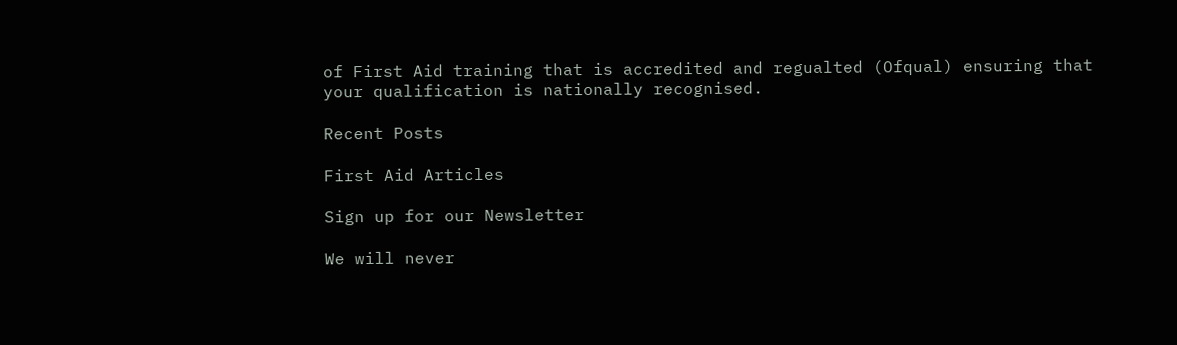of First Aid training that is accredited and regualted (Ofqual) ensuring that your qualification is nationally recognised.

Recent Posts

First Aid Articles

Sign up for our Newsletter

We will never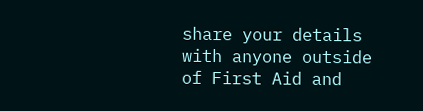share your details with anyone outside of First Aid and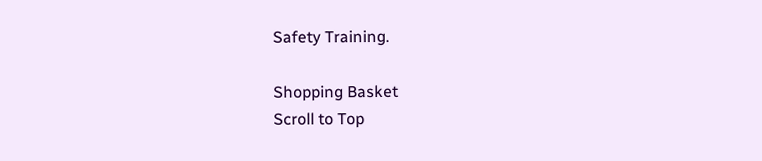Safety Training.

Shopping Basket
Scroll to Top